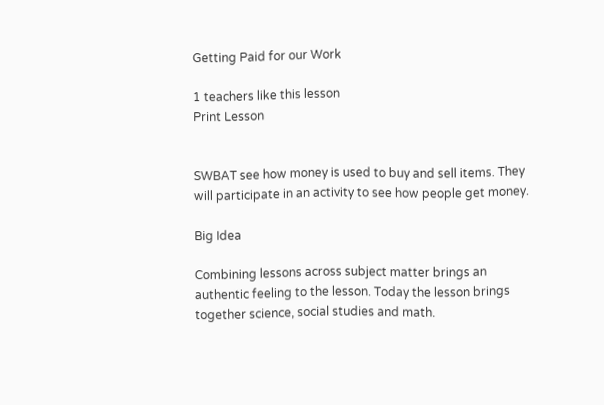Getting Paid for our Work

1 teachers like this lesson
Print Lesson


SWBAT see how money is used to buy and sell items. They will participate in an activity to see how people get money.

Big Idea

Combining lessons across subject matter brings an authentic feeling to the lesson. Today the lesson brings together science, social studies and math.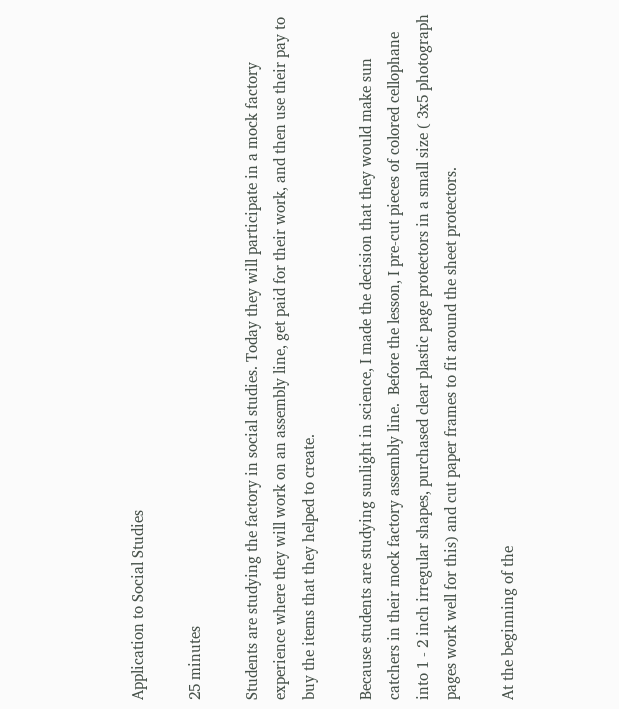Application to Social Studies

25 minutes

Students are studying the factory in social studies. Today they will participate in a mock factory experience where they will work on an assembly line, get paid for their work, and then use their pay to buy the items that they helped to create.

Because students are studying sunlight in science, I made the decision that they would make sun catchers in their mock factory assembly line.  Before the lesson, I pre-cut pieces of colored cellophane into 1 - 2 inch irregular shapes, purchased clear plastic page protectors in a small size ( 3x5 photograph pages work well for this) and cut paper frames to fit around the sheet protectors.

At the beginning of the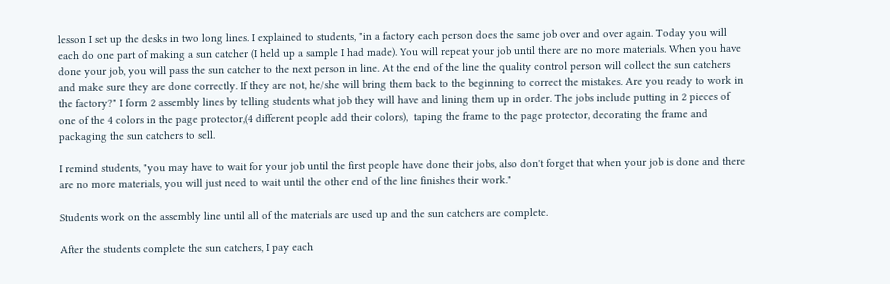lesson I set up the desks in two long lines. I explained to students, "in a factory each person does the same job over and over again. Today you will each do one part of making a sun catcher (I held up a sample I had made). You will repeat your job until there are no more materials. When you have done your job, you will pass the sun catcher to the next person in line. At the end of the line the quality control person will collect the sun catchers and make sure they are done correctly. If they are not, he/she will bring them back to the beginning to correct the mistakes. Are you ready to work in the factory?" I form 2 assembly lines by telling students what job they will have and lining them up in order. The jobs include putting in 2 pieces of one of the 4 colors in the page protector,(4 different people add their colors),  taping the frame to the page protector, decorating the frame and packaging the sun catchers to sell.

I remind students, "you may have to wait for your job until the first people have done their jobs, also don't forget that when your job is done and there are no more materials, you will just need to wait until the other end of the line finishes their work."

Students work on the assembly line until all of the materials are used up and the sun catchers are complete.

After the students complete the sun catchers, I pay each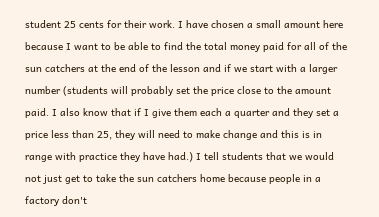student 25 cents for their work. I have chosen a small amount here because I want to be able to find the total money paid for all of the sun catchers at the end of the lesson and if we start with a larger number (students will probably set the price close to the amount paid. I also know that if I give them each a quarter and they set a price less than 25, they will need to make change and this is in range with practice they have had.) I tell students that we would not just get to take the sun catchers home because people in a factory don't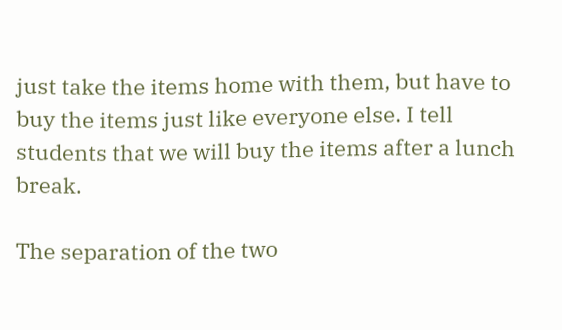just take the items home with them, but have to buy the items just like everyone else. I tell students that we will buy the items after a lunch break.

The separation of the two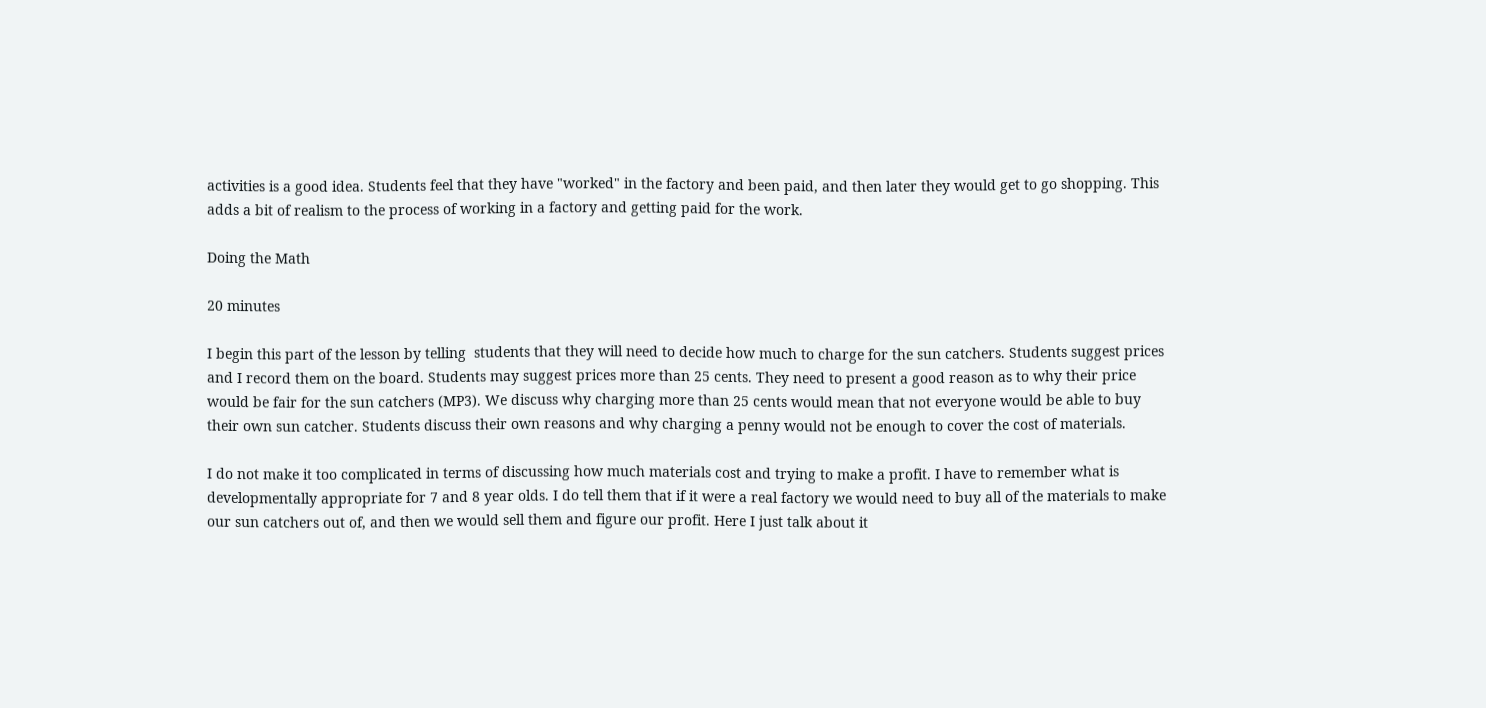activities is a good idea. Students feel that they have "worked" in the factory and been paid, and then later they would get to go shopping. This adds a bit of realism to the process of working in a factory and getting paid for the work.

Doing the Math

20 minutes

I begin this part of the lesson by telling  students that they will need to decide how much to charge for the sun catchers. Students suggest prices and I record them on the board. Students may suggest prices more than 25 cents. They need to present a good reason as to why their price would be fair for the sun catchers (MP3). We discuss why charging more than 25 cents would mean that not everyone would be able to buy their own sun catcher. Students discuss their own reasons and why charging a penny would not be enough to cover the cost of materials.

I do not make it too complicated in terms of discussing how much materials cost and trying to make a profit. I have to remember what is developmentally appropriate for 7 and 8 year olds. I do tell them that if it were a real factory we would need to buy all of the materials to make our sun catchers out of, and then we would sell them and figure our profit. Here I just talk about it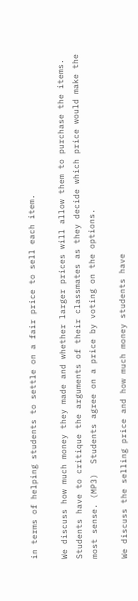in terms of helping students to settle on a fair price to sell each item.

We discuss how much money they made and whether larger prices will allow them to purchase the items. Students have to critique the arguments of their classmates as they decide which price would make the most sense. (MP3)  Students agree on a price by voting on the options.

We discuss the selling price and how much money students have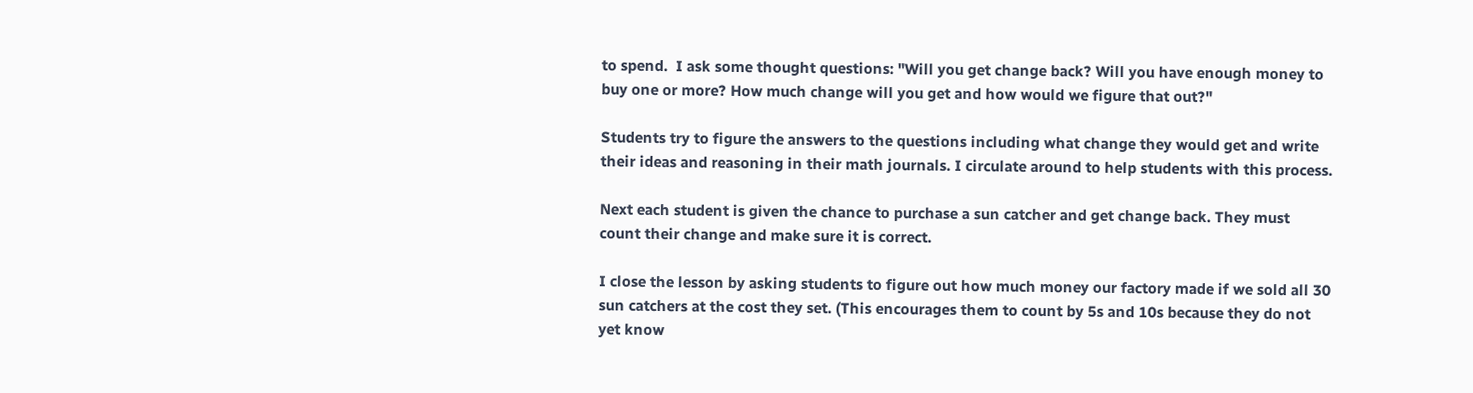to spend.  I ask some thought questions: "Will you get change back? Will you have enough money to buy one or more? How much change will you get and how would we figure that out?"

Students try to figure the answers to the questions including what change they would get and write their ideas and reasoning in their math journals. I circulate around to help students with this process.

Next each student is given the chance to purchase a sun catcher and get change back. They must count their change and make sure it is correct.

I close the lesson by asking students to figure out how much money our factory made if we sold all 30 sun catchers at the cost they set. (This encourages them to count by 5s and 10s because they do not yet know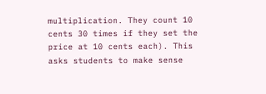multiplication. They count 10 cents 30 times if they set the price at 10 cents each). This asks students to make sense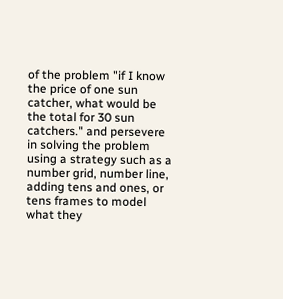of the problem "if I know the price of one sun catcher, what would be the total for 30 sun catchers." and persevere in solving the problem using a strategy such as a number grid, number line, adding tens and ones, or tens frames to model what they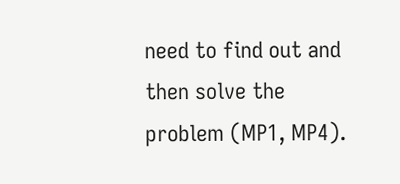need to find out and then solve the problem (MP1, MP4).